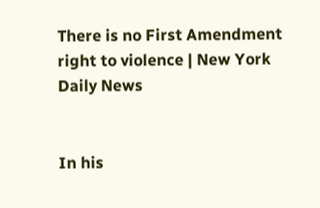There is no First Amendment right to violence | New York Daily News


In his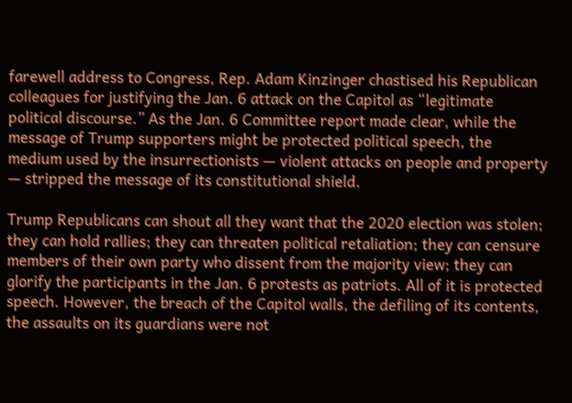farewell address to Congress, Rep. Adam Kinzinger chastised his Republican colleagues for justifying the Jan. 6 attack on the Capitol as “legitimate political discourse.” As the Jan. 6 Committee report made clear, while the message of Trump supporters might be protected political speech, the medium used by the insurrectionists — violent attacks on people and property — stripped the message of its constitutional shield.

Trump Republicans can shout all they want that the 2020 election was stolen; they can hold rallies; they can threaten political retaliation; they can censure members of their own party who dissent from the majority view; they can glorify the participants in the Jan. 6 protests as patriots. All of it is protected speech. However, the breach of the Capitol walls, the defiling of its contents, the assaults on its guardians were not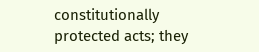constitutionally protected acts; they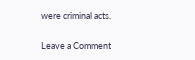were criminal acts.

Leave a Comment